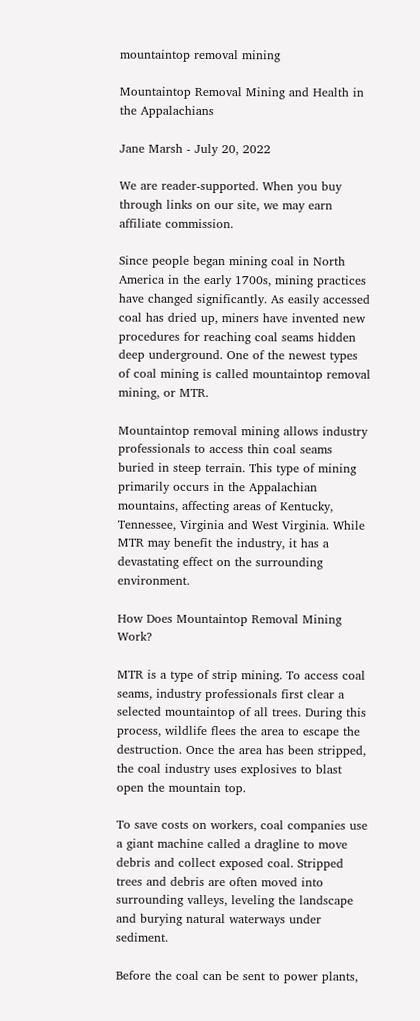mountaintop removal mining

Mountaintop Removal Mining and Health in the Appalachians

Jane Marsh - July 20, 2022

We are reader-supported. When you buy through links on our site, we may earn affiliate commission.

Since people began mining coal in North America in the early 1700s, mining practices have changed significantly. As easily accessed coal has dried up, miners have invented new procedures for reaching coal seams hidden deep underground. One of the newest types of coal mining is called mountaintop removal mining, or MTR.

Mountaintop removal mining allows industry professionals to access thin coal seams buried in steep terrain. This type of mining primarily occurs in the Appalachian mountains, affecting areas of Kentucky, Tennessee, Virginia and West Virginia. While MTR may benefit the industry, it has a devastating effect on the surrounding environment.

How Does Mountaintop Removal Mining Work?

MTR is a type of strip mining. To access coal seams, industry professionals first clear a selected mountaintop of all trees. During this process, wildlife flees the area to escape the destruction. Once the area has been stripped, the coal industry uses explosives to blast open the mountain top.

To save costs on workers, coal companies use a giant machine called a dragline to move debris and collect exposed coal. Stripped trees and debris are often moved into surrounding valleys, leveling the landscape and burying natural waterways under sediment.

Before the coal can be sent to power plants,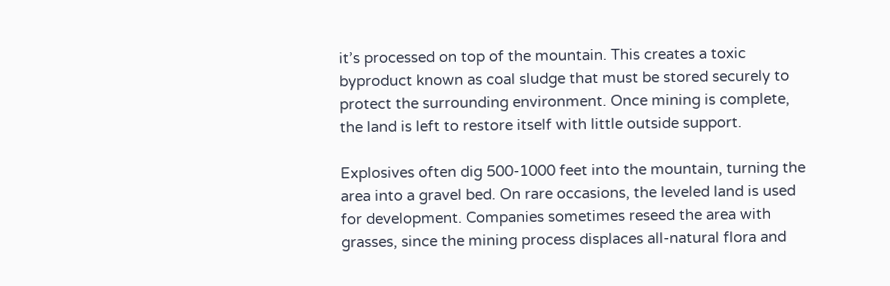it’s processed on top of the mountain. This creates a toxic byproduct known as coal sludge that must be stored securely to protect the surrounding environment. Once mining is complete, the land is left to restore itself with little outside support.

Explosives often dig 500-1000 feet into the mountain, turning the area into a gravel bed. On rare occasions, the leveled land is used for development. Companies sometimes reseed the area with grasses, since the mining process displaces all-natural flora and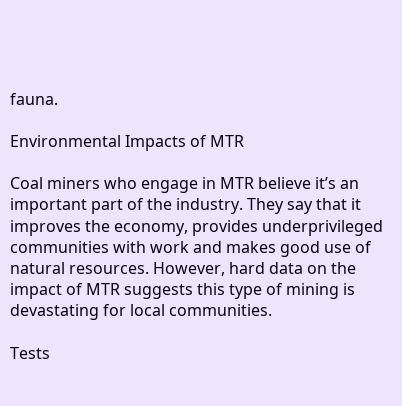fauna.

Environmental Impacts of MTR

Coal miners who engage in MTR believe it’s an important part of the industry. They say that it improves the economy, provides underprivileged communities with work and makes good use of natural resources. However, hard data on the impact of MTR suggests this type of mining is devastating for local communities.

Tests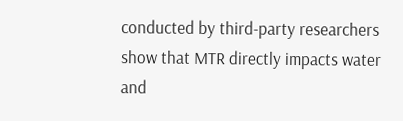conducted by third-party researchers show that MTR directly impacts water and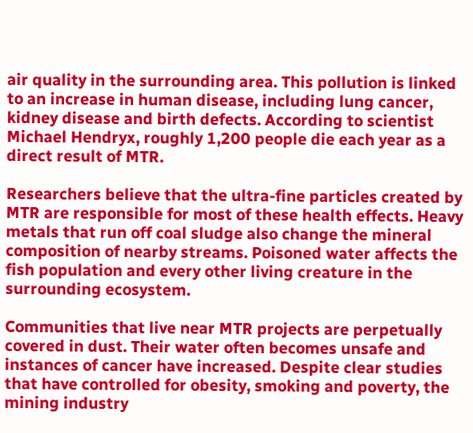air quality in the surrounding area. This pollution is linked to an increase in human disease, including lung cancer, kidney disease and birth defects. According to scientist Michael Hendryx, roughly 1,200 people die each year as a direct result of MTR.

Researchers believe that the ultra-fine particles created by MTR are responsible for most of these health effects. Heavy metals that run off coal sludge also change the mineral composition of nearby streams. Poisoned water affects the fish population and every other living creature in the surrounding ecosystem.

Communities that live near MTR projects are perpetually covered in dust. Their water often becomes unsafe and instances of cancer have increased. Despite clear studies that have controlled for obesity, smoking and poverty, the mining industry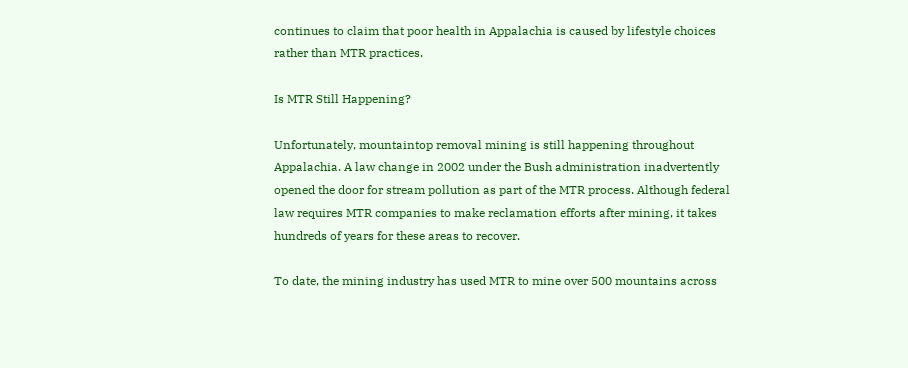continues to claim that poor health in Appalachia is caused by lifestyle choices rather than MTR practices.

Is MTR Still Happening?

Unfortunately, mountaintop removal mining is still happening throughout Appalachia. A law change in 2002 under the Bush administration inadvertently opened the door for stream pollution as part of the MTR process. Although federal law requires MTR companies to make reclamation efforts after mining, it takes hundreds of years for these areas to recover.

To date, the mining industry has used MTR to mine over 500 mountains across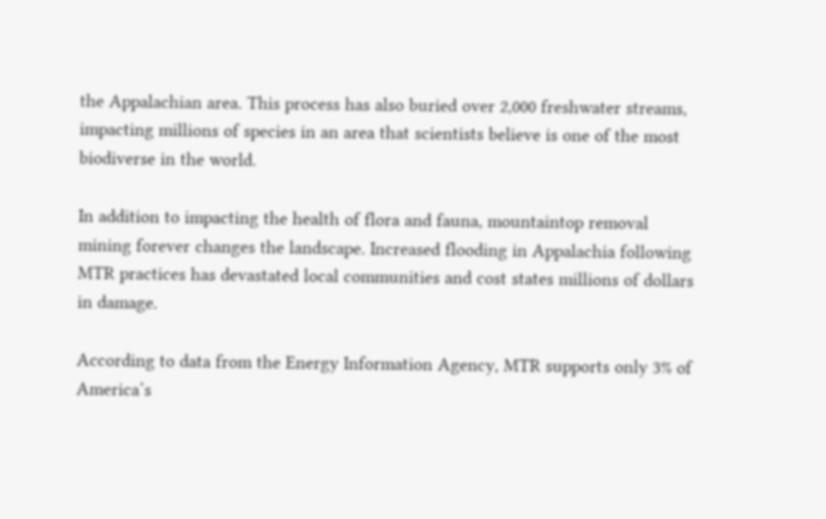the Appalachian area. This process has also buried over 2,000 freshwater streams, impacting millions of species in an area that scientists believe is one of the most biodiverse in the world.

In addition to impacting the health of flora and fauna, mountaintop removal mining forever changes the landscape. Increased flooding in Appalachia following MTR practices has devastated local communities and cost states millions of dollars in damage.

According to data from the Energy Information Agency, MTR supports only 3% of America’s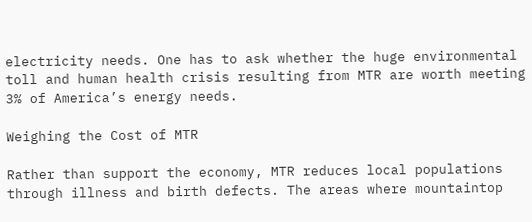electricity needs. One has to ask whether the huge environmental toll and human health crisis resulting from MTR are worth meeting 3% of America’s energy needs.

Weighing the Cost of MTR

Rather than support the economy, MTR reduces local populations through illness and birth defects. The areas where mountaintop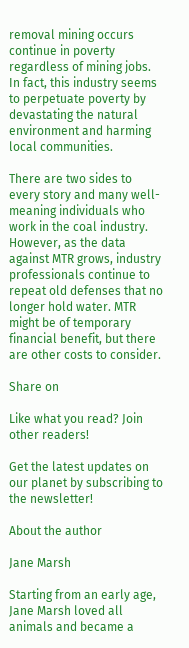removal mining occurs continue in poverty regardless of mining jobs. In fact, this industry seems to perpetuate poverty by devastating the natural environment and harming local communities.

There are two sides to every story and many well-meaning individuals who work in the coal industry. However, as the data against MTR grows, industry professionals continue to repeat old defenses that no longer hold water. MTR might be of temporary financial benefit, but there are other costs to consider.

Share on

Like what you read? Join other readers!

Get the latest updates on our planet by subscribing to the newsletter!

About the author

Jane Marsh

Starting from an early age, Jane Marsh loved all animals and became a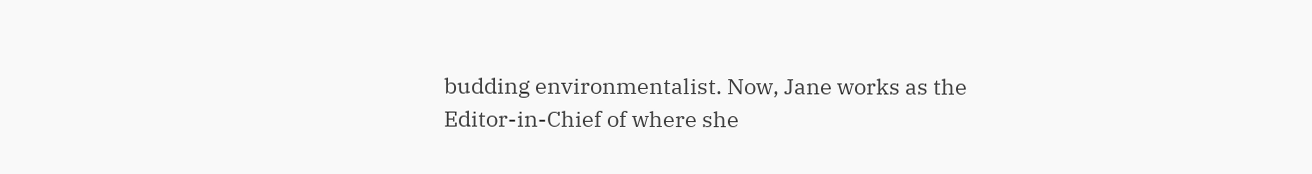budding environmentalist. Now, Jane works as the Editor-in-Chief of where she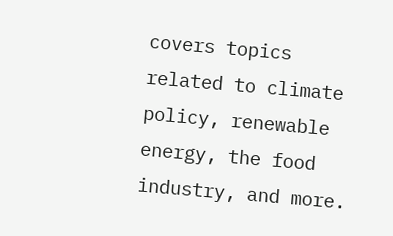covers topics related to climate policy, renewable energy, the food industry, and more.